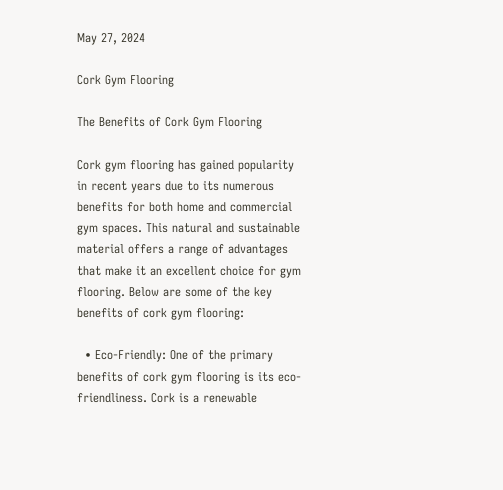May 27, 2024

Cork Gym Flooring

The Benefits of Cork Gym Flooring

Cork gym flooring has gained popularity in recent years due to its numerous benefits for both home and commercial gym spaces. This natural and sustainable material offers a range of advantages that make it an excellent choice for gym flooring. Below are some of the key benefits of cork gym flooring:

  • Eco-Friendly: One of the primary benefits of cork gym flooring is its eco-friendliness. Cork is a renewable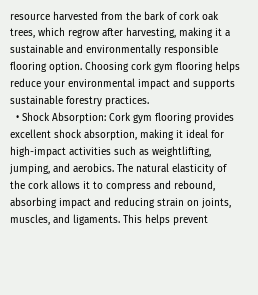resource harvested from the bark of cork oak trees, which regrow after harvesting, making it a sustainable and environmentally responsible flooring option. Choosing cork gym flooring helps reduce your environmental impact and supports sustainable forestry practices.
  • Shock Absorption: Cork gym flooring provides excellent shock absorption, making it ideal for high-impact activities such as weightlifting, jumping, and aerobics. The natural elasticity of the cork allows it to compress and rebound, absorbing impact and reducing strain on joints, muscles, and ligaments. This helps prevent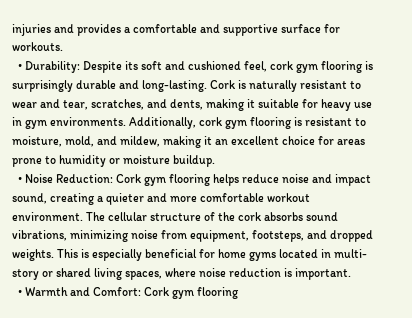injuries and provides a comfortable and supportive surface for workouts.
  • Durability: Despite its soft and cushioned feel, cork gym flooring is surprisingly durable and long-lasting. Cork is naturally resistant to wear and tear, scratches, and dents, making it suitable for heavy use in gym environments. Additionally, cork gym flooring is resistant to moisture, mold, and mildew, making it an excellent choice for areas prone to humidity or moisture buildup.
  • Noise Reduction: Cork gym flooring helps reduce noise and impact sound, creating a quieter and more comfortable workout environment. The cellular structure of the cork absorbs sound vibrations, minimizing noise from equipment, footsteps, and dropped weights. This is especially beneficial for home gyms located in multi-story or shared living spaces, where noise reduction is important.
  • Warmth and Comfort: Cork gym flooring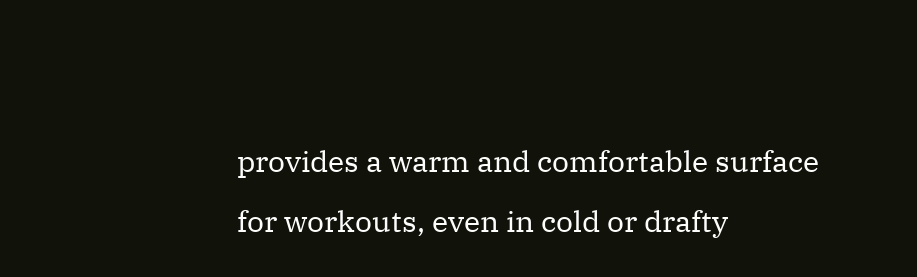provides a warm and comfortable surface for workouts, even in cold or drafty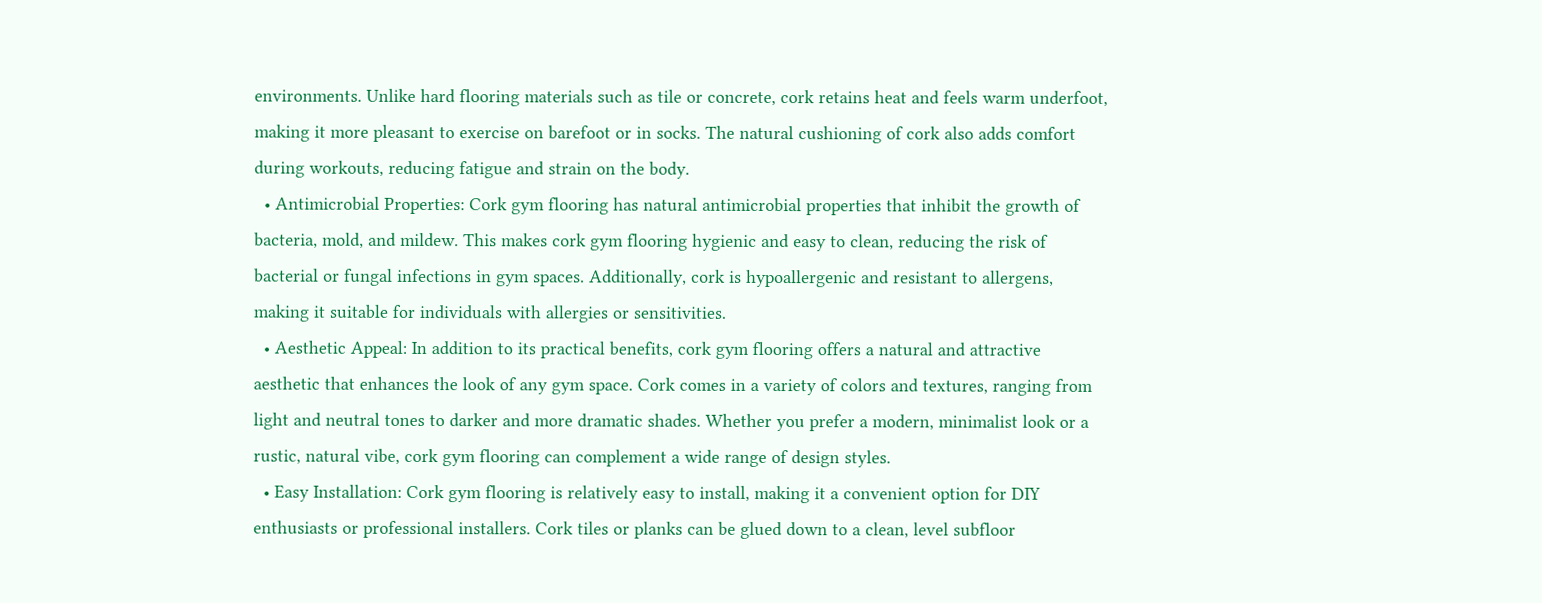environments. Unlike hard flooring materials such as tile or concrete, cork retains heat and feels warm underfoot, making it more pleasant to exercise on barefoot or in socks. The natural cushioning of cork also adds comfort during workouts, reducing fatigue and strain on the body.
  • Antimicrobial Properties: Cork gym flooring has natural antimicrobial properties that inhibit the growth of bacteria, mold, and mildew. This makes cork gym flooring hygienic and easy to clean, reducing the risk of bacterial or fungal infections in gym spaces. Additionally, cork is hypoallergenic and resistant to allergens, making it suitable for individuals with allergies or sensitivities.
  • Aesthetic Appeal: In addition to its practical benefits, cork gym flooring offers a natural and attractive aesthetic that enhances the look of any gym space. Cork comes in a variety of colors and textures, ranging from light and neutral tones to darker and more dramatic shades. Whether you prefer a modern, minimalist look or a rustic, natural vibe, cork gym flooring can complement a wide range of design styles.
  • Easy Installation: Cork gym flooring is relatively easy to install, making it a convenient option for DIY enthusiasts or professional installers. Cork tiles or planks can be glued down to a clean, level subfloor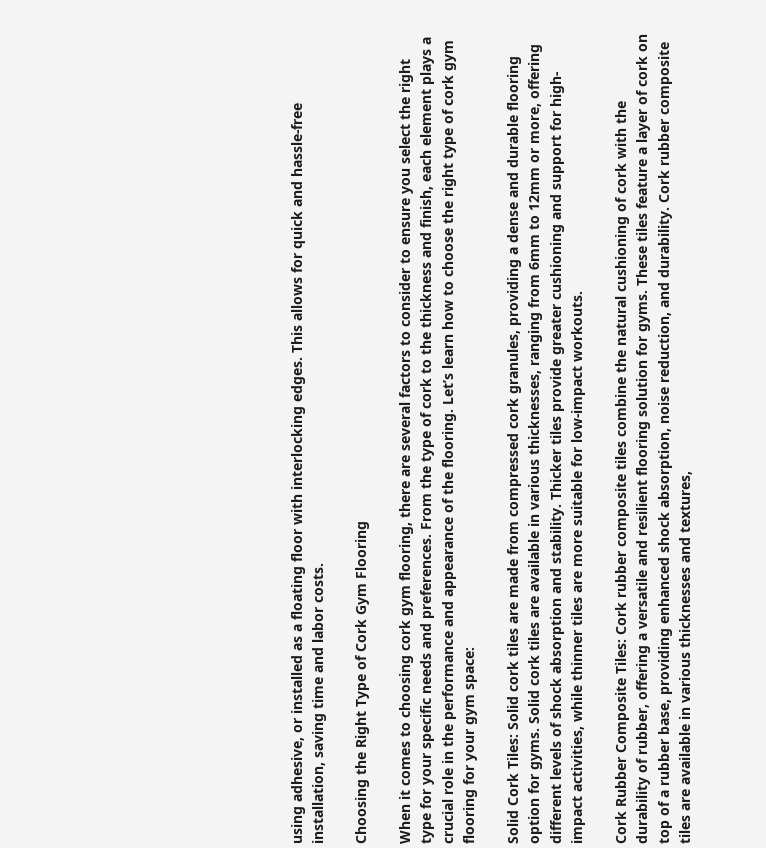using adhesive, or installed as a floating floor with interlocking edges. This allows for quick and hassle-free installation, saving time and labor costs.

Choosing the Right Type of Cork Gym Flooring

When it comes to choosing cork gym flooring, there are several factors to consider to ensure you select the right type for your specific needs and preferences. From the type of cork to the thickness and finish, each element plays a crucial role in the performance and appearance of the flooring. Let’s learn how to choose the right type of cork gym flooring for your gym space:

Solid Cork Tiles: Solid cork tiles are made from compressed cork granules, providing a dense and durable flooring option for gyms. Solid cork tiles are available in various thicknesses, ranging from 6mm to 12mm or more, offering different levels of shock absorption and stability. Thicker tiles provide greater cushioning and support for high-impact activities, while thinner tiles are more suitable for low-impact workouts.

Cork Rubber Composite Tiles: Cork rubber composite tiles combine the natural cushioning of cork with the durability of rubber, offering a versatile and resilient flooring solution for gyms. These tiles feature a layer of cork on top of a rubber base, providing enhanced shock absorption, noise reduction, and durability. Cork rubber composite tiles are available in various thicknesses and textures,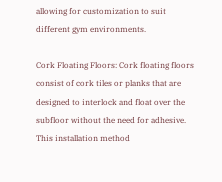allowing for customization to suit different gym environments.

Cork Floating Floors: Cork floating floors consist of cork tiles or planks that are designed to interlock and float over the subfloor without the need for adhesive. This installation method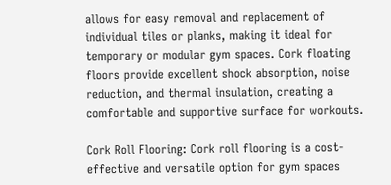allows for easy removal and replacement of individual tiles or planks, making it ideal for temporary or modular gym spaces. Cork floating floors provide excellent shock absorption, noise reduction, and thermal insulation, creating a comfortable and supportive surface for workouts.

Cork Roll Flooring: Cork roll flooring is a cost-effective and versatile option for gym spaces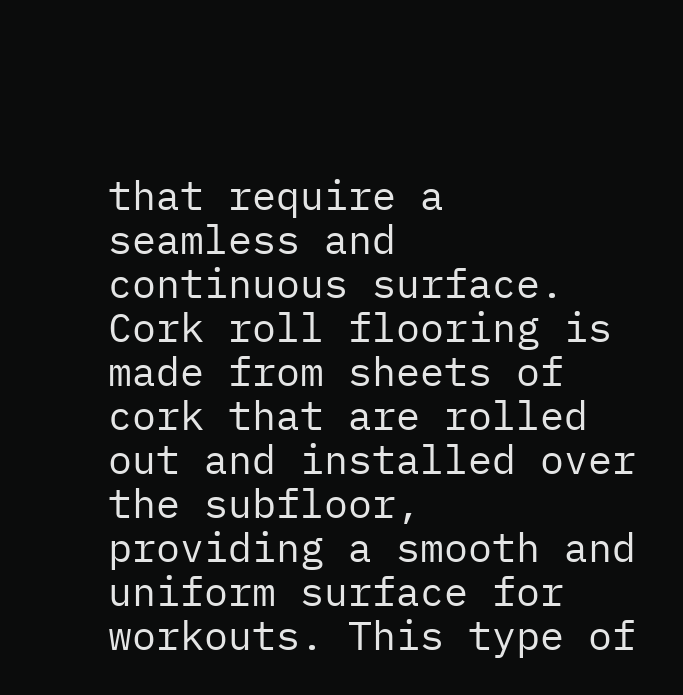that require a seamless and continuous surface. Cork roll flooring is made from sheets of cork that are rolled out and installed over the subfloor, providing a smooth and uniform surface for workouts. This type of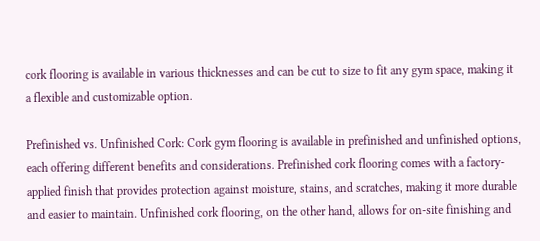cork flooring is available in various thicknesses and can be cut to size to fit any gym space, making it a flexible and customizable option.

Prefinished vs. Unfinished Cork: Cork gym flooring is available in prefinished and unfinished options, each offering different benefits and considerations. Prefinished cork flooring comes with a factory-applied finish that provides protection against moisture, stains, and scratches, making it more durable and easier to maintain. Unfinished cork flooring, on the other hand, allows for on-site finishing and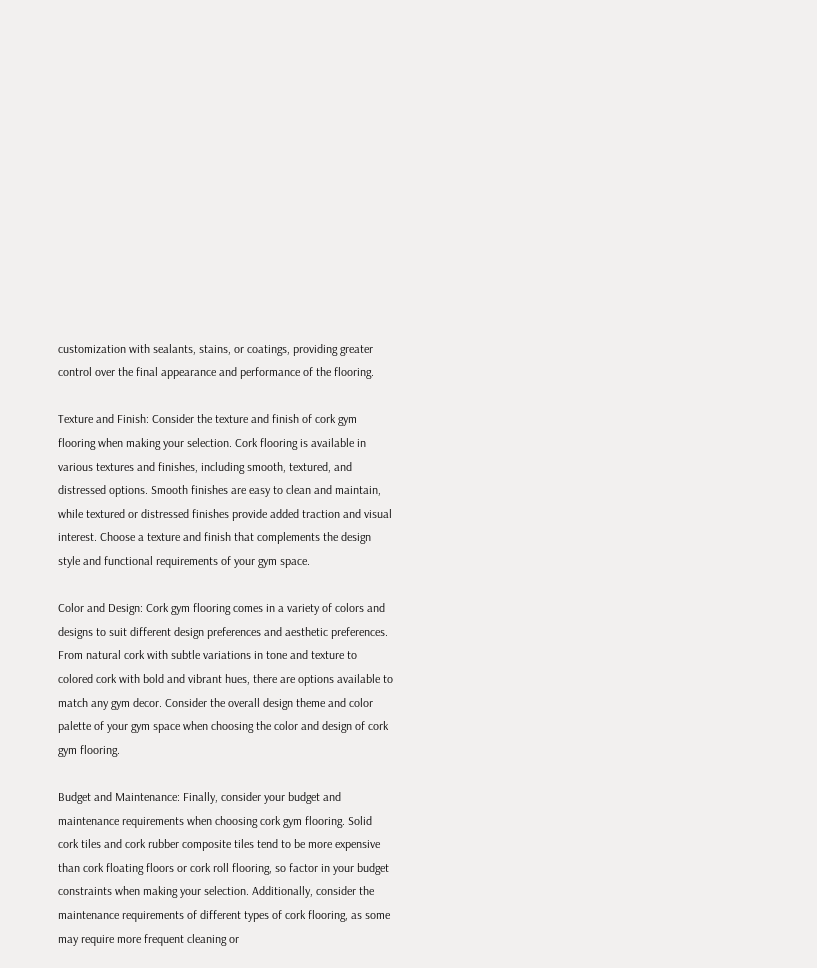customization with sealants, stains, or coatings, providing greater control over the final appearance and performance of the flooring.

Texture and Finish: Consider the texture and finish of cork gym flooring when making your selection. Cork flooring is available in various textures and finishes, including smooth, textured, and distressed options. Smooth finishes are easy to clean and maintain, while textured or distressed finishes provide added traction and visual interest. Choose a texture and finish that complements the design style and functional requirements of your gym space.

Color and Design: Cork gym flooring comes in a variety of colors and designs to suit different design preferences and aesthetic preferences. From natural cork with subtle variations in tone and texture to colored cork with bold and vibrant hues, there are options available to match any gym decor. Consider the overall design theme and color palette of your gym space when choosing the color and design of cork gym flooring.

Budget and Maintenance: Finally, consider your budget and maintenance requirements when choosing cork gym flooring. Solid cork tiles and cork rubber composite tiles tend to be more expensive than cork floating floors or cork roll flooring, so factor in your budget constraints when making your selection. Additionally, consider the maintenance requirements of different types of cork flooring, as some may require more frequent cleaning or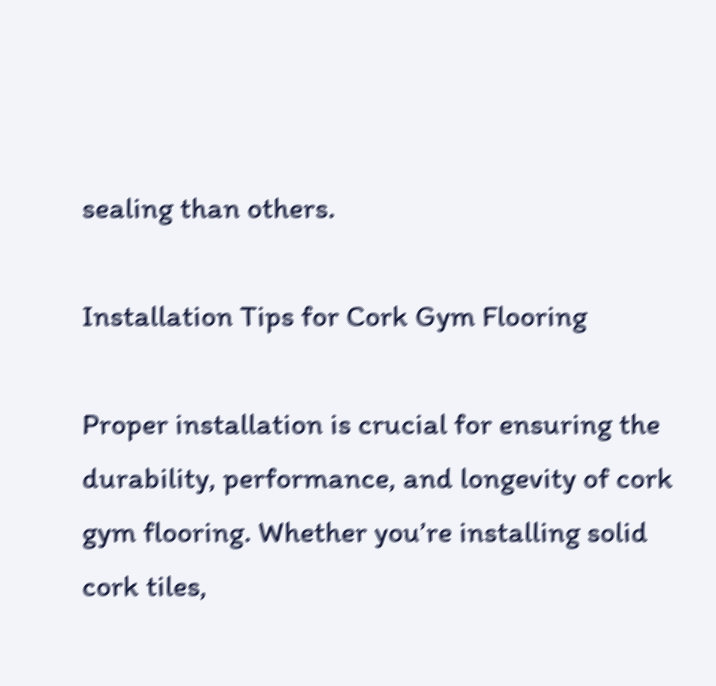sealing than others.

Installation Tips for Cork Gym Flooring

Proper installation is crucial for ensuring the durability, performance, and longevity of cork gym flooring. Whether you’re installing solid cork tiles,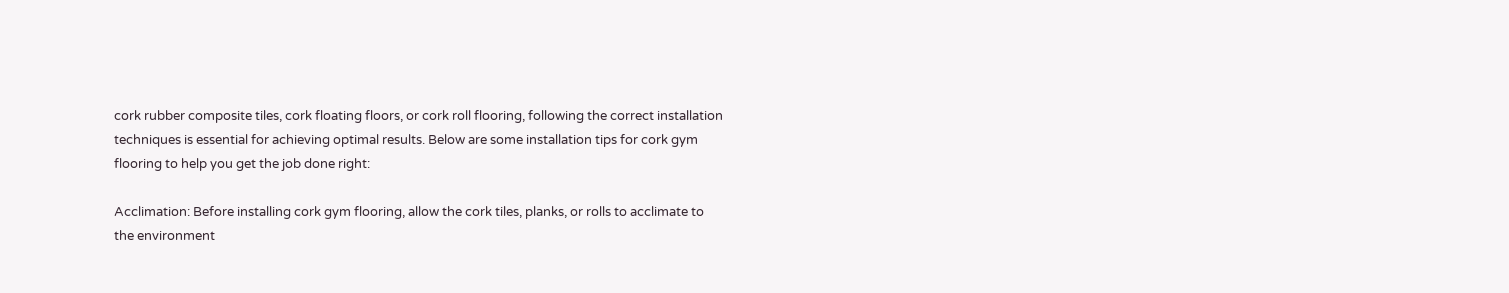cork rubber composite tiles, cork floating floors, or cork roll flooring, following the correct installation techniques is essential for achieving optimal results. Below are some installation tips for cork gym flooring to help you get the job done right:

Acclimation: Before installing cork gym flooring, allow the cork tiles, planks, or rolls to acclimate to the environment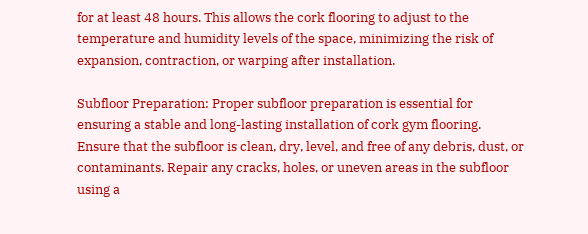for at least 48 hours. This allows the cork flooring to adjust to the temperature and humidity levels of the space, minimizing the risk of expansion, contraction, or warping after installation.

Subfloor Preparation: Proper subfloor preparation is essential for ensuring a stable and long-lasting installation of cork gym flooring. Ensure that the subfloor is clean, dry, level, and free of any debris, dust, or contaminants. Repair any cracks, holes, or uneven areas in the subfloor using a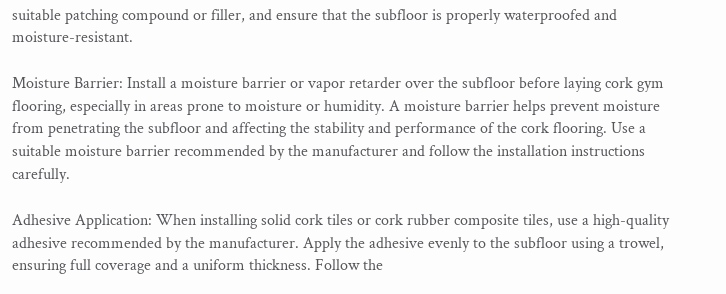suitable patching compound or filler, and ensure that the subfloor is properly waterproofed and moisture-resistant.

Moisture Barrier: Install a moisture barrier or vapor retarder over the subfloor before laying cork gym flooring, especially in areas prone to moisture or humidity. A moisture barrier helps prevent moisture from penetrating the subfloor and affecting the stability and performance of the cork flooring. Use a suitable moisture barrier recommended by the manufacturer and follow the installation instructions carefully.

Adhesive Application: When installing solid cork tiles or cork rubber composite tiles, use a high-quality adhesive recommended by the manufacturer. Apply the adhesive evenly to the subfloor using a trowel, ensuring full coverage and a uniform thickness. Follow the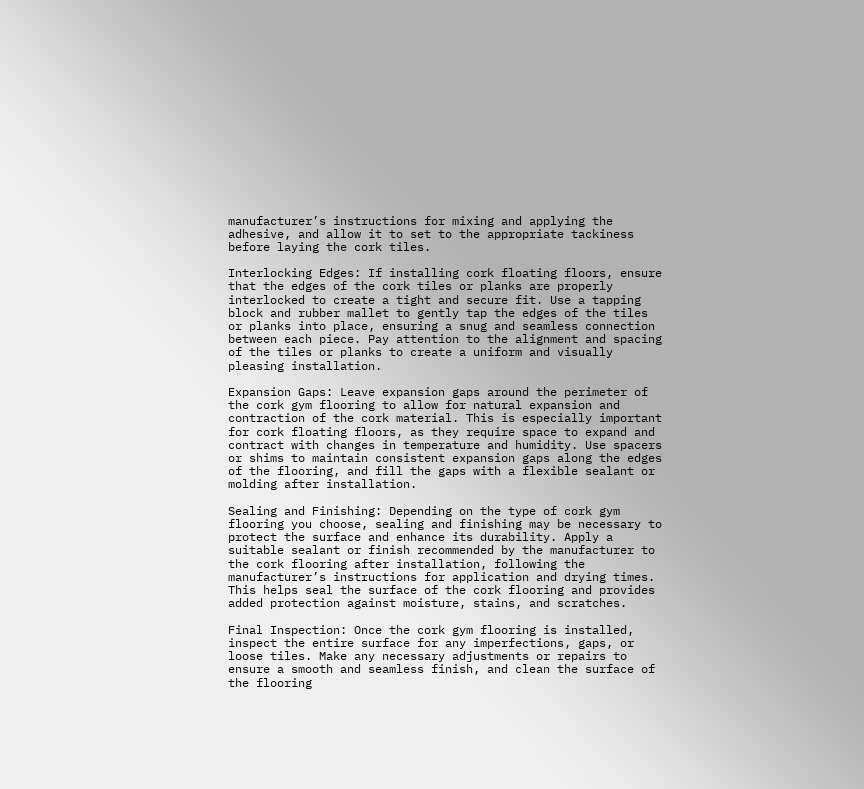manufacturer’s instructions for mixing and applying the adhesive, and allow it to set to the appropriate tackiness before laying the cork tiles.

Interlocking Edges: If installing cork floating floors, ensure that the edges of the cork tiles or planks are properly interlocked to create a tight and secure fit. Use a tapping block and rubber mallet to gently tap the edges of the tiles or planks into place, ensuring a snug and seamless connection between each piece. Pay attention to the alignment and spacing of the tiles or planks to create a uniform and visually pleasing installation.

Expansion Gaps: Leave expansion gaps around the perimeter of the cork gym flooring to allow for natural expansion and contraction of the cork material. This is especially important for cork floating floors, as they require space to expand and contract with changes in temperature and humidity. Use spacers or shims to maintain consistent expansion gaps along the edges of the flooring, and fill the gaps with a flexible sealant or molding after installation.

Sealing and Finishing: Depending on the type of cork gym flooring you choose, sealing and finishing may be necessary to protect the surface and enhance its durability. Apply a suitable sealant or finish recommended by the manufacturer to the cork flooring after installation, following the manufacturer’s instructions for application and drying times. This helps seal the surface of the cork flooring and provides added protection against moisture, stains, and scratches.

Final Inspection: Once the cork gym flooring is installed, inspect the entire surface for any imperfections, gaps, or loose tiles. Make any necessary adjustments or repairs to ensure a smooth and seamless finish, and clean the surface of the flooring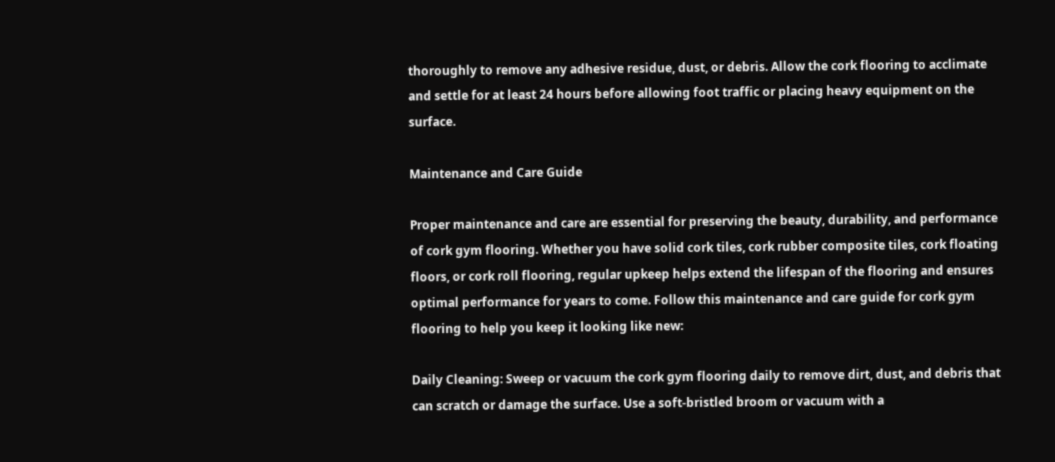thoroughly to remove any adhesive residue, dust, or debris. Allow the cork flooring to acclimate and settle for at least 24 hours before allowing foot traffic or placing heavy equipment on the surface.

Maintenance and Care Guide

Proper maintenance and care are essential for preserving the beauty, durability, and performance of cork gym flooring. Whether you have solid cork tiles, cork rubber composite tiles, cork floating floors, or cork roll flooring, regular upkeep helps extend the lifespan of the flooring and ensures optimal performance for years to come. Follow this maintenance and care guide for cork gym flooring to help you keep it looking like new:

Daily Cleaning: Sweep or vacuum the cork gym flooring daily to remove dirt, dust, and debris that can scratch or damage the surface. Use a soft-bristled broom or vacuum with a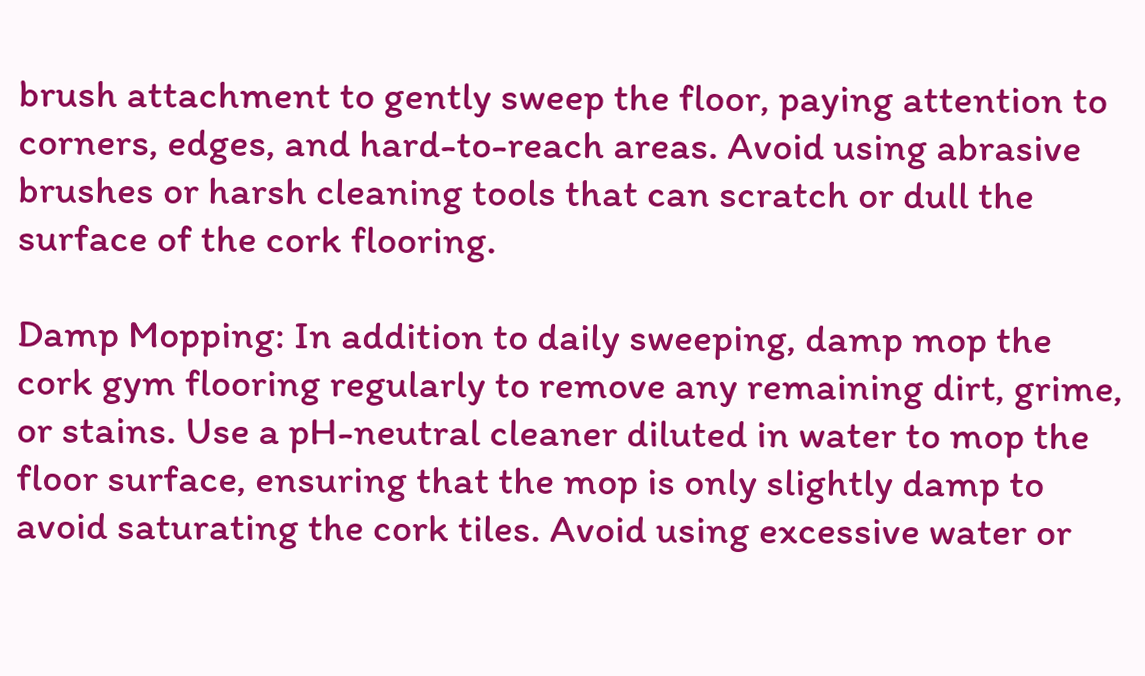brush attachment to gently sweep the floor, paying attention to corners, edges, and hard-to-reach areas. Avoid using abrasive brushes or harsh cleaning tools that can scratch or dull the surface of the cork flooring.

Damp Mopping: In addition to daily sweeping, damp mop the cork gym flooring regularly to remove any remaining dirt, grime, or stains. Use a pH-neutral cleaner diluted in water to mop the floor surface, ensuring that the mop is only slightly damp to avoid saturating the cork tiles. Avoid using excessive water or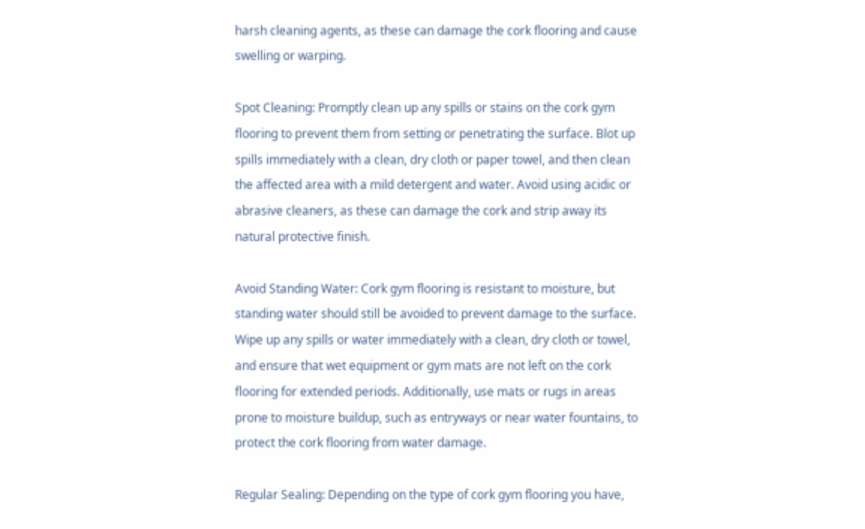harsh cleaning agents, as these can damage the cork flooring and cause swelling or warping.

Spot Cleaning: Promptly clean up any spills or stains on the cork gym flooring to prevent them from setting or penetrating the surface. Blot up spills immediately with a clean, dry cloth or paper towel, and then clean the affected area with a mild detergent and water. Avoid using acidic or abrasive cleaners, as these can damage the cork and strip away its natural protective finish.

Avoid Standing Water: Cork gym flooring is resistant to moisture, but standing water should still be avoided to prevent damage to the surface. Wipe up any spills or water immediately with a clean, dry cloth or towel, and ensure that wet equipment or gym mats are not left on the cork flooring for extended periods. Additionally, use mats or rugs in areas prone to moisture buildup, such as entryways or near water fountains, to protect the cork flooring from water damage.

Regular Sealing: Depending on the type of cork gym flooring you have,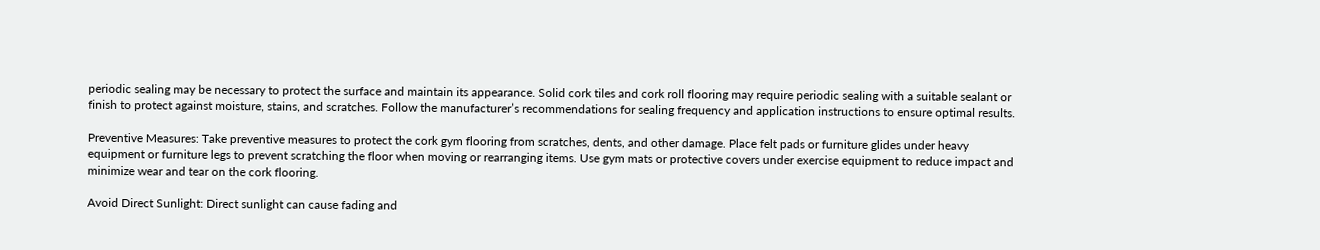periodic sealing may be necessary to protect the surface and maintain its appearance. Solid cork tiles and cork roll flooring may require periodic sealing with a suitable sealant or finish to protect against moisture, stains, and scratches. Follow the manufacturer’s recommendations for sealing frequency and application instructions to ensure optimal results.

Preventive Measures: Take preventive measures to protect the cork gym flooring from scratches, dents, and other damage. Place felt pads or furniture glides under heavy equipment or furniture legs to prevent scratching the floor when moving or rearranging items. Use gym mats or protective covers under exercise equipment to reduce impact and minimize wear and tear on the cork flooring.

Avoid Direct Sunlight: Direct sunlight can cause fading and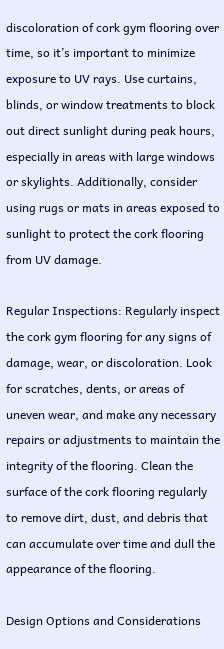discoloration of cork gym flooring over time, so it’s important to minimize exposure to UV rays. Use curtains, blinds, or window treatments to block out direct sunlight during peak hours, especially in areas with large windows or skylights. Additionally, consider using rugs or mats in areas exposed to sunlight to protect the cork flooring from UV damage.

Regular Inspections: Regularly inspect the cork gym flooring for any signs of damage, wear, or discoloration. Look for scratches, dents, or areas of uneven wear, and make any necessary repairs or adjustments to maintain the integrity of the flooring. Clean the surface of the cork flooring regularly to remove dirt, dust, and debris that can accumulate over time and dull the appearance of the flooring.

Design Options and Considerations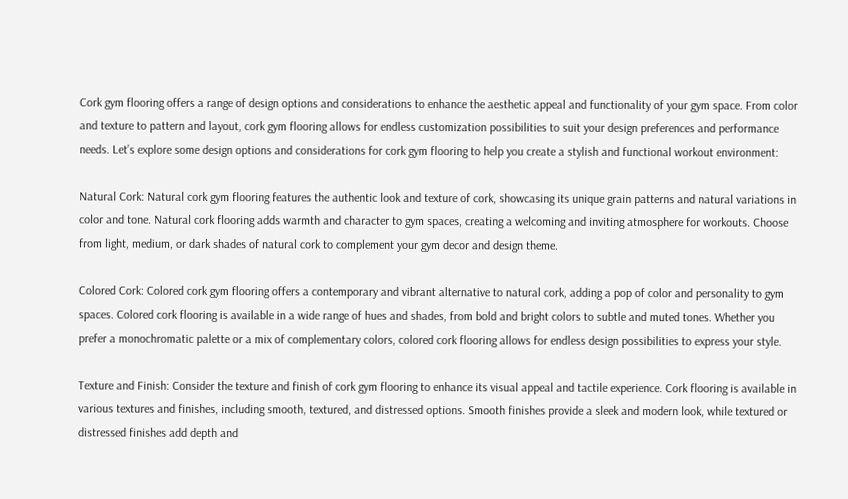Cork gym flooring offers a range of design options and considerations to enhance the aesthetic appeal and functionality of your gym space. From color and texture to pattern and layout, cork gym flooring allows for endless customization possibilities to suit your design preferences and performance needs. Let’s explore some design options and considerations for cork gym flooring to help you create a stylish and functional workout environment:

Natural Cork: Natural cork gym flooring features the authentic look and texture of cork, showcasing its unique grain patterns and natural variations in color and tone. Natural cork flooring adds warmth and character to gym spaces, creating a welcoming and inviting atmosphere for workouts. Choose from light, medium, or dark shades of natural cork to complement your gym decor and design theme.

Colored Cork: Colored cork gym flooring offers a contemporary and vibrant alternative to natural cork, adding a pop of color and personality to gym spaces. Colored cork flooring is available in a wide range of hues and shades, from bold and bright colors to subtle and muted tones. Whether you prefer a monochromatic palette or a mix of complementary colors, colored cork flooring allows for endless design possibilities to express your style.

Texture and Finish: Consider the texture and finish of cork gym flooring to enhance its visual appeal and tactile experience. Cork flooring is available in various textures and finishes, including smooth, textured, and distressed options. Smooth finishes provide a sleek and modern look, while textured or distressed finishes add depth and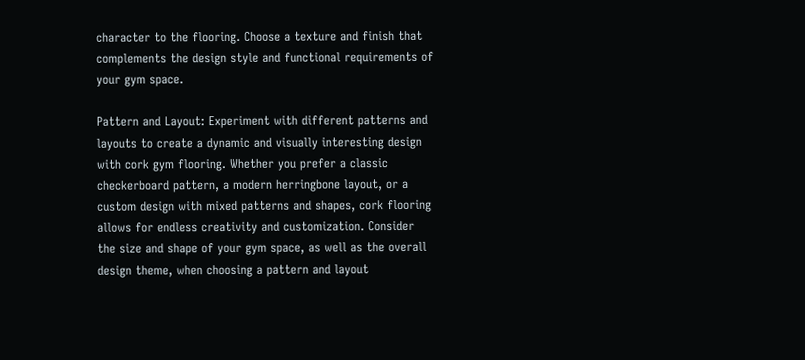character to the flooring. Choose a texture and finish that complements the design style and functional requirements of your gym space.

Pattern and Layout: Experiment with different patterns and layouts to create a dynamic and visually interesting design with cork gym flooring. Whether you prefer a classic checkerboard pattern, a modern herringbone layout, or a custom design with mixed patterns and shapes, cork flooring allows for endless creativity and customization. Consider the size and shape of your gym space, as well as the overall design theme, when choosing a pattern and layout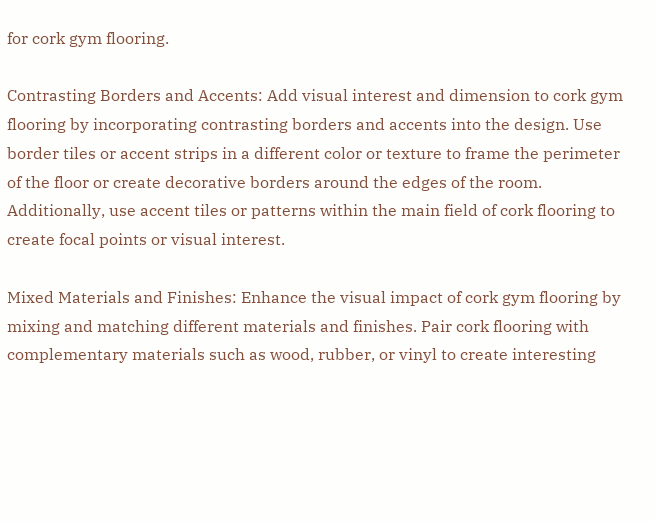for cork gym flooring.

Contrasting Borders and Accents: Add visual interest and dimension to cork gym flooring by incorporating contrasting borders and accents into the design. Use border tiles or accent strips in a different color or texture to frame the perimeter of the floor or create decorative borders around the edges of the room. Additionally, use accent tiles or patterns within the main field of cork flooring to create focal points or visual interest.

Mixed Materials and Finishes: Enhance the visual impact of cork gym flooring by mixing and matching different materials and finishes. Pair cork flooring with complementary materials such as wood, rubber, or vinyl to create interesting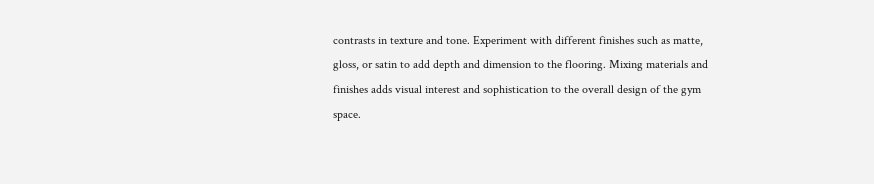contrasts in texture and tone. Experiment with different finishes such as matte, gloss, or satin to add depth and dimension to the flooring. Mixing materials and finishes adds visual interest and sophistication to the overall design of the gym space.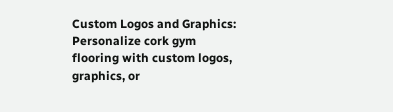Custom Logos and Graphics: Personalize cork gym flooring with custom logos, graphics, or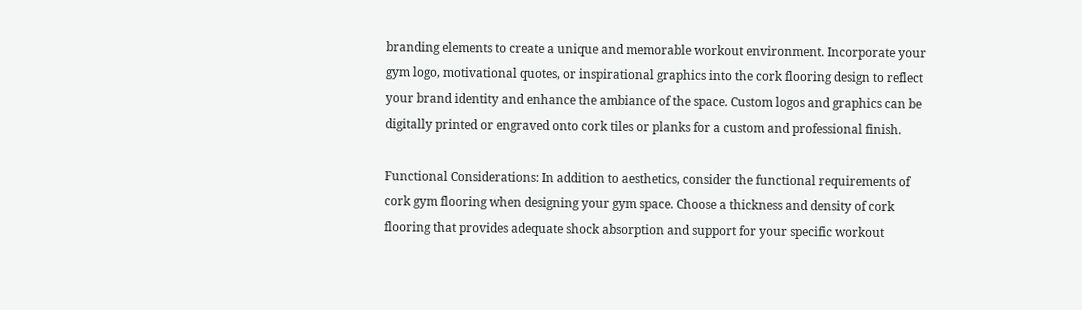branding elements to create a unique and memorable workout environment. Incorporate your gym logo, motivational quotes, or inspirational graphics into the cork flooring design to reflect your brand identity and enhance the ambiance of the space. Custom logos and graphics can be digitally printed or engraved onto cork tiles or planks for a custom and professional finish.

Functional Considerations: In addition to aesthetics, consider the functional requirements of cork gym flooring when designing your gym space. Choose a thickness and density of cork flooring that provides adequate shock absorption and support for your specific workout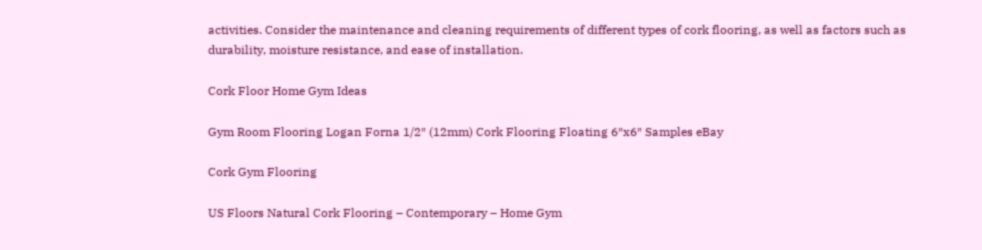activities. Consider the maintenance and cleaning requirements of different types of cork flooring, as well as factors such as durability, moisture resistance, and ease of installation.

Cork Floor Home Gym Ideas

Gym Room Flooring Logan Forna 1/2″ (12mm) Cork Flooring Floating 6″x6″ Samples eBay

Cork Gym Flooring

US Floors Natural Cork Flooring – Contemporary – Home Gym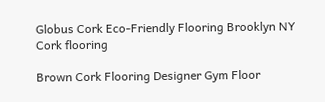Globus Cork Eco-Friendly Flooring Brooklyn NY Cork flooring

Brown Cork Flooring Designer Gym Floor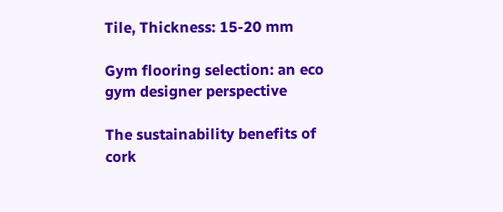Tile, Thickness: 15-20 mm

Gym flooring selection: an eco gym designer perspective

The sustainability benefits of cork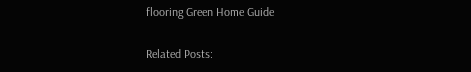flooring Green Home Guide

Related Posts: